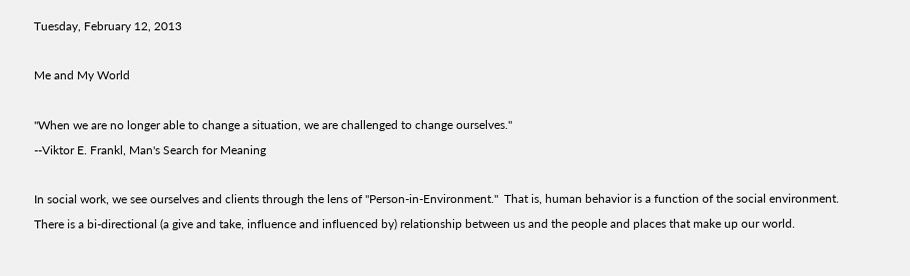Tuesday, February 12, 2013

Me and My World

"When we are no longer able to change a situation, we are challenged to change ourselves."
--Viktor E. Frankl, Man's Search for Meaning

In social work, we see ourselves and clients through the lens of "Person-in-Environment."  That is, human behavior is a function of the social environment.  There is a bi-directional (a give and take, influence and influenced by) relationship between us and the people and places that make up our world.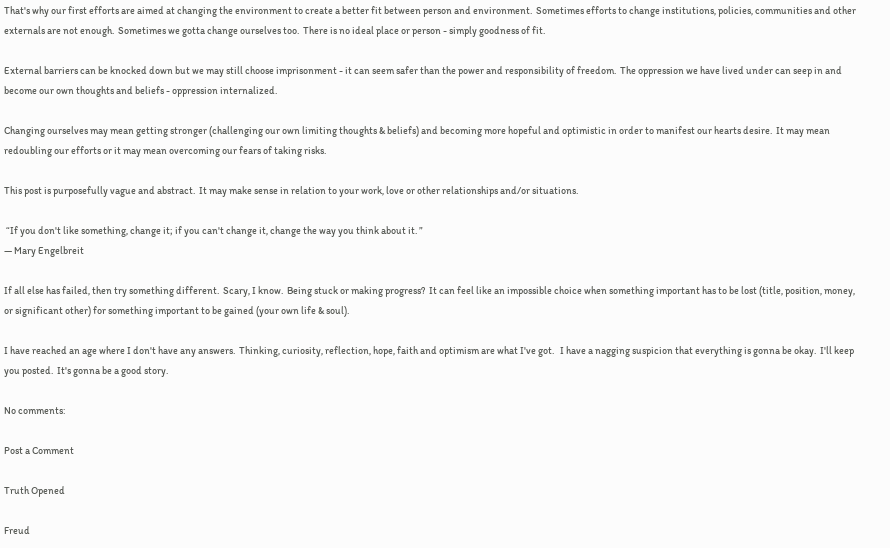That's why our first efforts are aimed at changing the environment to create a better fit between person and environment.  Sometimes efforts to change institutions, policies, communities and other externals are not enough.  Sometimes we gotta change ourselves too.  There is no ideal place or person - simply goodness of fit.

External barriers can be knocked down but we may still choose imprisonment - it can seem safer than the power and responsibility of freedom.  The oppression we have lived under can seep in and become our own thoughts and beliefs - oppression internalized.

Changing ourselves may mean getting stronger (challenging our own limiting thoughts & beliefs) and becoming more hopeful and optimistic in order to manifest our hearts desire.  It may mean redoubling our efforts or it may mean overcoming our fears of taking risks.

This post is purposefully vague and abstract.  It may make sense in relation to your work, love or other relationships and/or situations.

 “If you don't like something, change it; if you can't change it, change the way you think about it. ”
― Mary Engelbreit

If all else has failed, then try something different.  Scary, I know.  Being stuck or making progress?  It can feel like an impossible choice when something important has to be lost (title, position, money, or significant other) for something important to be gained (your own life & soul).

I have reached an age where I don't have any answers.  Thinking, curiosity, reflection, hope, faith and optimism are what I've got.   I have a nagging suspicion that everything is gonna be okay.  I'll keep you posted.  It's gonna be a good story.

No comments:

Post a Comment

Truth Opened

Freud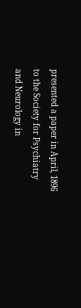presented a paper in April, 1896 to the Society for Psychiatry and Neurology in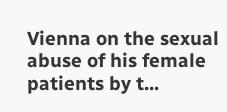Vienna on the sexual abuse of his female patients by t...